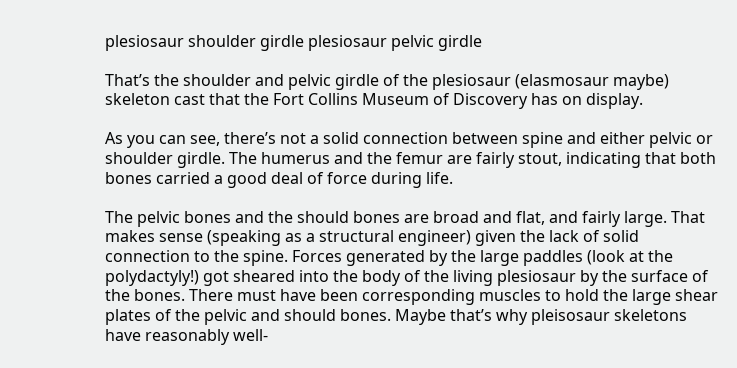plesiosaur shoulder girdle plesiosaur pelvic girdle

That’s the shoulder and pelvic girdle of the plesiosaur (elasmosaur maybe) skeleton cast that the Fort Collins Museum of Discovery has on display.

As you can see, there’s not a solid connection between spine and either pelvic or shoulder girdle. The humerus and the femur are fairly stout, indicating that both bones carried a good deal of force during life.

The pelvic bones and the should bones are broad and flat, and fairly large. That makes sense (speaking as a structural engineer) given the lack of solid connection to the spine. Forces generated by the large paddles (look at the polydactyly!) got sheared into the body of the living plesiosaur by the surface of the bones. There must have been corresponding muscles to hold the large shear plates of the pelvic and should bones. Maybe that’s why pleisosaur skeletons have reasonably well-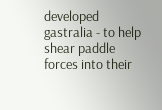developed gastralia - to help shear paddle forces into their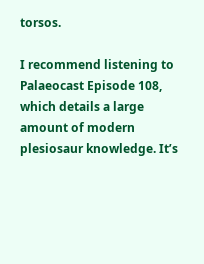torsos.

I recommend listening to Palaeocast Episode 108, which details a large amount of modern plesiosaur knowledge. It’s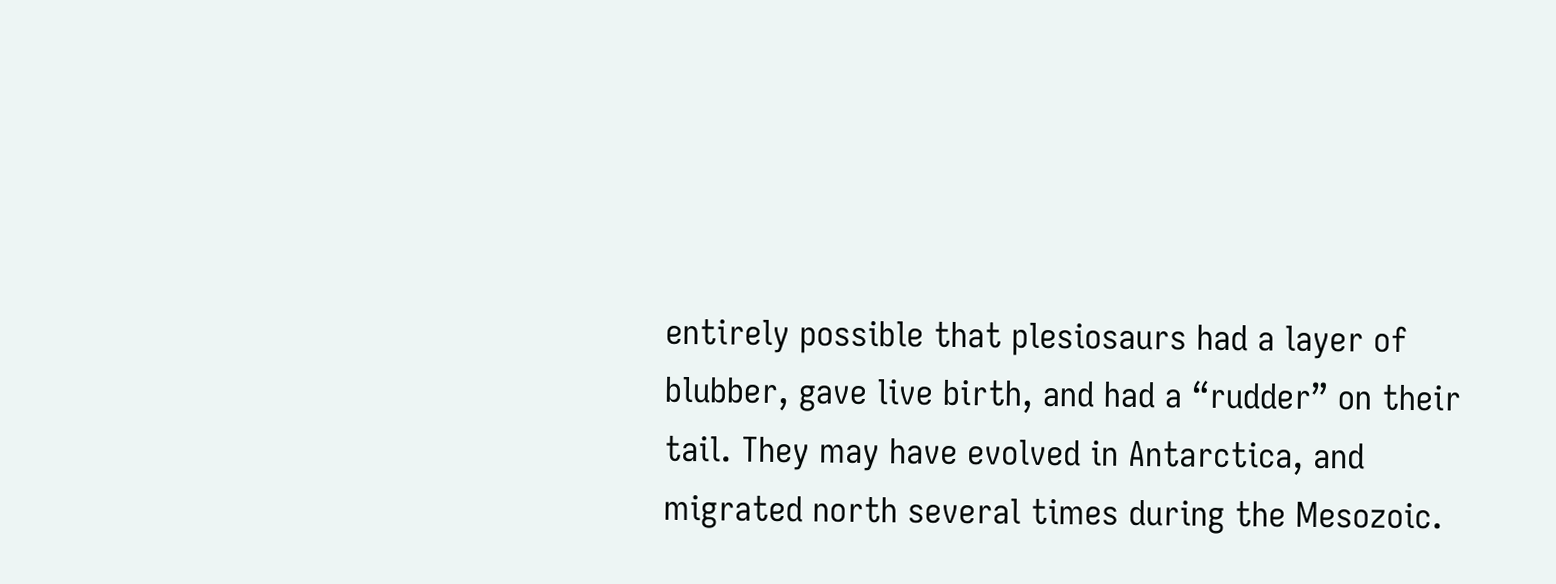entirely possible that plesiosaurs had a layer of blubber, gave live birth, and had a “rudder” on their tail. They may have evolved in Antarctica, and migrated north several times during the Mesozoic.